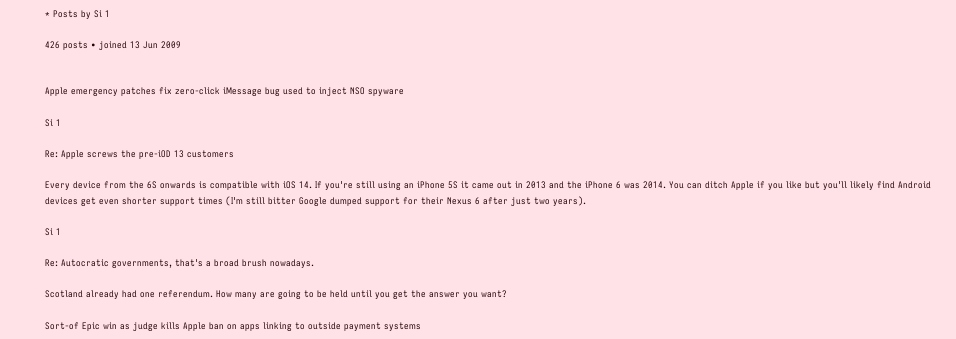* Posts by Si 1

426 posts • joined 13 Jun 2009


Apple emergency patches fix zero-click iMessage bug used to inject NSO spyware

Si 1

Re: Apple screws the pre-iOD 13 customers

Every device from the 6S onwards is compatible with iOS 14. If you're still using an iPhone 5S it came out in 2013 and the iPhone 6 was 2014. You can ditch Apple if you like but you'll likely find Android devices get even shorter support times (I'm still bitter Google dumped support for their Nexus 6 after just two years).

Si 1

Re: Autocratic governments, that's a broad brush nowadays.

Scotland already had one referendum. How many are going to be held until you get the answer you want?

Sort-of Epic win as judge kills Apple ban on apps linking to outside payment systems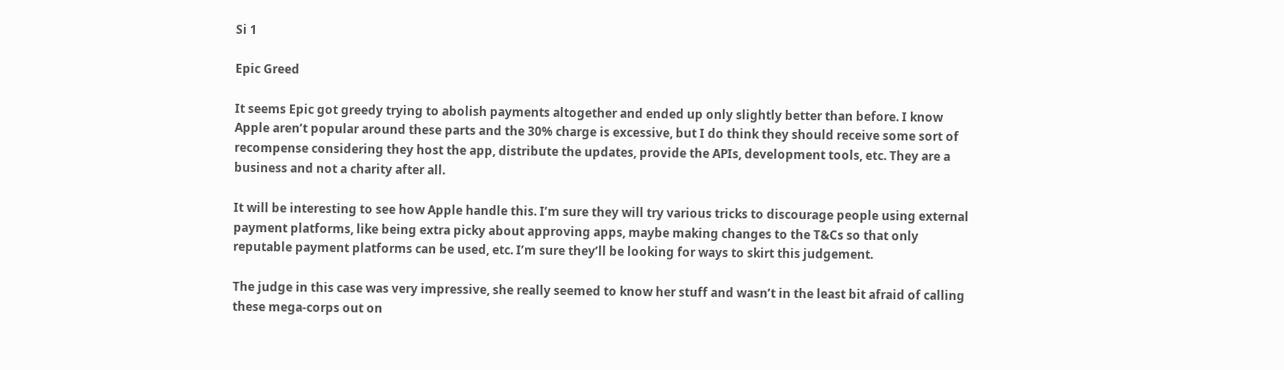Si 1

Epic Greed

It seems Epic got greedy trying to abolish payments altogether and ended up only slightly better than before. I know Apple aren’t popular around these parts and the 30% charge is excessive, but I do think they should receive some sort of recompense considering they host the app, distribute the updates, provide the APIs, development tools, etc. They are a business and not a charity after all.

It will be interesting to see how Apple handle this. I’m sure they will try various tricks to discourage people using external payment platforms, like being extra picky about approving apps, maybe making changes to the T&Cs so that only reputable payment platforms can be used, etc. I’m sure they’ll be looking for ways to skirt this judgement.

The judge in this case was very impressive, she really seemed to know her stuff and wasn’t in the least bit afraid of calling these mega-corps out on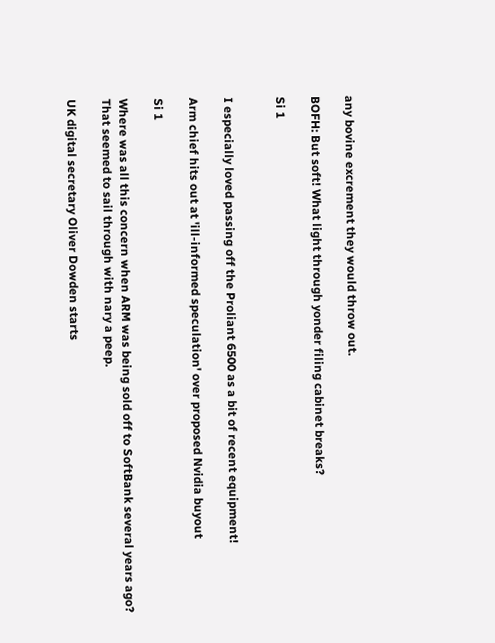any bovine excrement they would throw out.

BOFH: But soft! What light through yonder filing cabinet breaks?

Si 1


I especially loved passing off the Proliant 6500 as a bit of recent equipment!

Arm chief hits out at 'ill-informed speculation' over proposed Nvidia buyout

Si 1

Where was all this concern when ARM was being sold off to SoftBank several years ago? That seemed to sail through with nary a peep.

UK digital secretary Oliver Dowden starts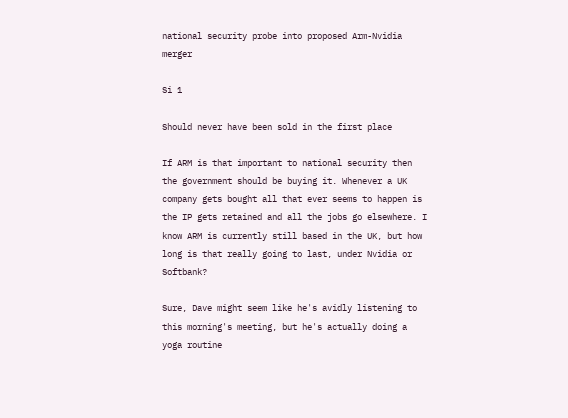national security probe into proposed Arm-Nvidia merger

Si 1

Should never have been sold in the first place

If ARM is that important to national security then the government should be buying it. Whenever a UK company gets bought all that ever seems to happen is the IP gets retained and all the jobs go elsewhere. I know ARM is currently still based in the UK, but how long is that really going to last, under Nvidia or Softbank?

Sure, Dave might seem like he's avidly listening to this morning's meeting, but he's actually doing a yoga routine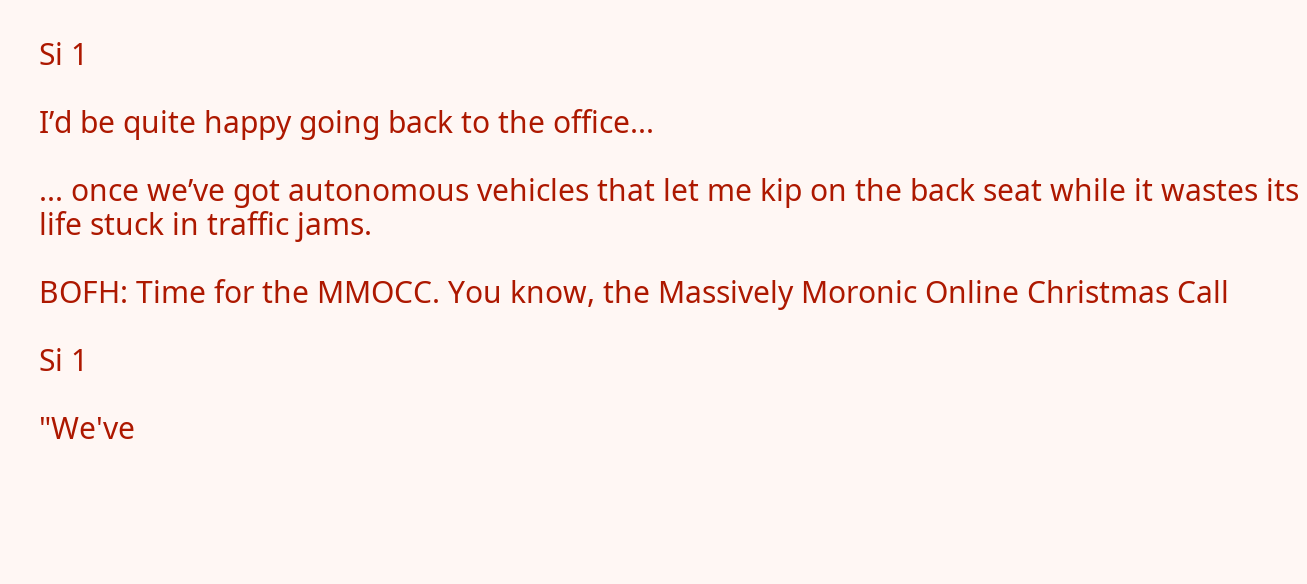Si 1

I’d be quite happy going back to the office...

... once we’ve got autonomous vehicles that let me kip on the back seat while it wastes its life stuck in traffic jams.

BOFH: Time for the MMOCC. You know, the Massively Moronic Online Christmas Call

Si 1

"We've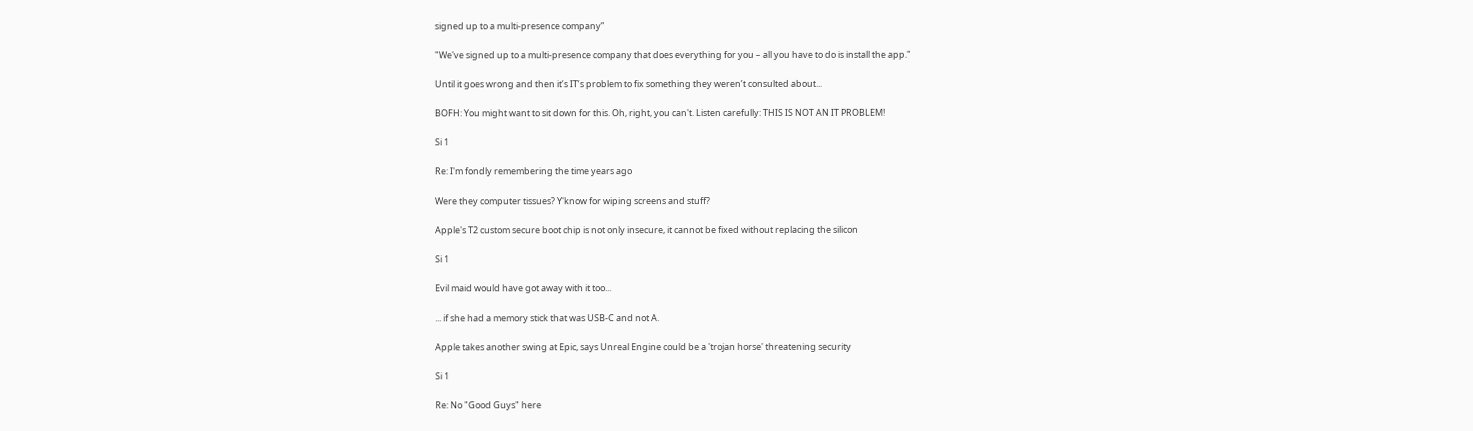signed up to a multi-presence company”

"We've signed up to a multi-presence company that does everything for you – all you have to do is install the app."

Until it goes wrong and then it’s IT’s problem to fix something they weren’t consulted about...

BOFH: You might want to sit down for this. Oh, right, you can't. Listen carefully: THIS IS NOT AN IT PROBLEM!

Si 1

Re: I'm fondly remembering the time years ago

Were they computer tissues? Y'know for wiping screens and stuff?

Apple's T2 custom secure boot chip is not only insecure, it cannot be fixed without replacing the silicon

Si 1

Evil maid would have got away with it too...

... if she had a memory stick that was USB-C and not A.

Apple takes another swing at Epic, says Unreal Engine could be a 'trojan horse' threatening security

Si 1

Re: No "Good Guys" here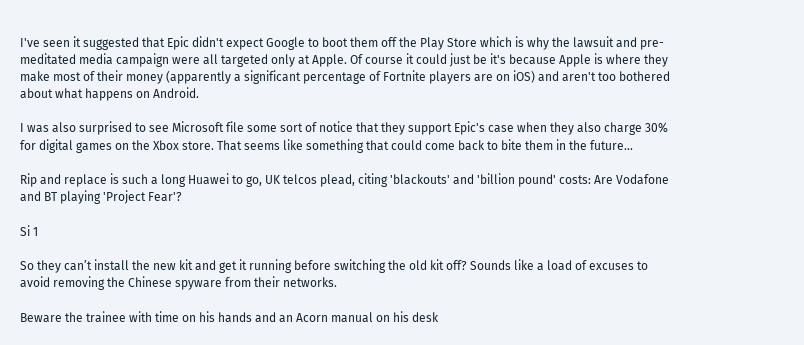I've seen it suggested that Epic didn't expect Google to boot them off the Play Store which is why the lawsuit and pre-meditated media campaign were all targeted only at Apple. Of course it could just be it's because Apple is where they make most of their money (apparently a significant percentage of Fortnite players are on iOS) and aren't too bothered about what happens on Android.

I was also surprised to see Microsoft file some sort of notice that they support Epic's case when they also charge 30% for digital games on the Xbox store. That seems like something that could come back to bite them in the future...

Rip and replace is such a long Huawei to go, UK telcos plead, citing 'blackouts' and 'billion pound' costs: Are Vodafone and BT playing 'Project Fear'?

Si 1

So they can’t install the new kit and get it running before switching the old kit off? Sounds like a load of excuses to avoid removing the Chinese spyware from their networks.

Beware the trainee with time on his hands and an Acorn manual on his desk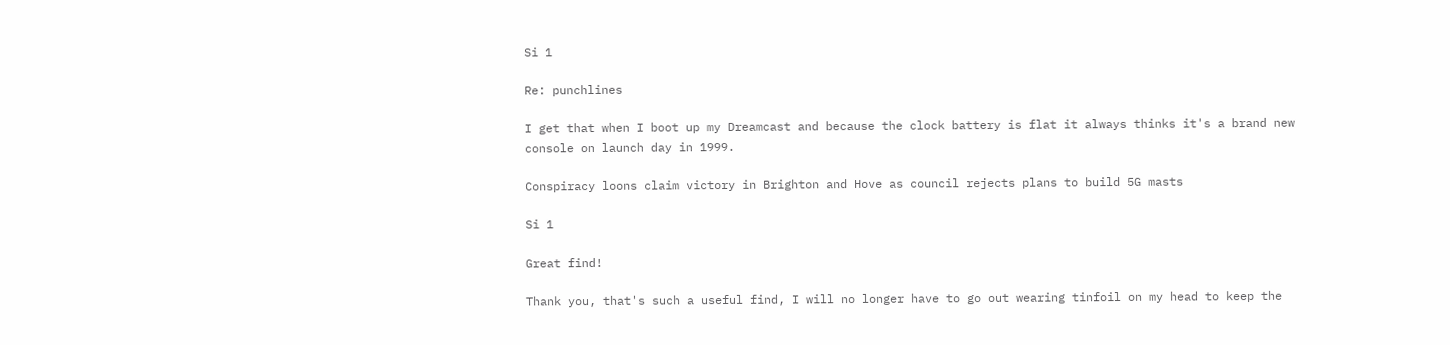Si 1

Re: punchlines

I get that when I boot up my Dreamcast and because the clock battery is flat it always thinks it's a brand new console on launch day in 1999.

Conspiracy loons claim victory in Brighton and Hove as council rejects plans to build 5G masts

Si 1

Great find!

Thank you, that's such a useful find, I will no longer have to go out wearing tinfoil on my head to keep the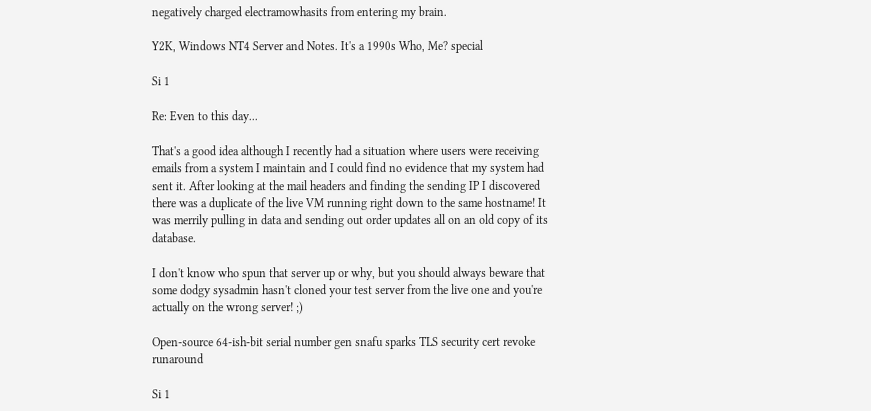negatively charged electramowhasits from entering my brain.

Y2K, Windows NT4 Server and Notes. It's a 1990s Who, Me? special

Si 1

Re: Even to this day...

That's a good idea although I recently had a situation where users were receiving emails from a system I maintain and I could find no evidence that my system had sent it. After looking at the mail headers and finding the sending IP I discovered there was a duplicate of the live VM running right down to the same hostname! It was merrily pulling in data and sending out order updates all on an old copy of its database.

I don't know who spun that server up or why, but you should always beware that some dodgy sysadmin hasn't cloned your test server from the live one and you're actually on the wrong server! ;)

Open-source 64-ish-bit serial number gen snafu sparks TLS security cert revoke runaround

Si 1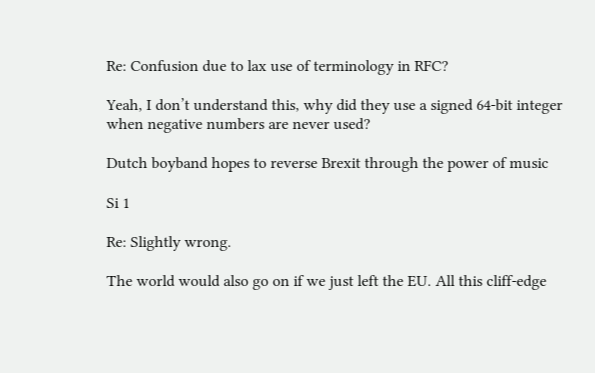Re: Confusion due to lax use of terminology in RFC?

Yeah, I don’t understand this, why did they use a signed 64-bit integer when negative numbers are never used?

Dutch boyband hopes to reverse Brexit through the power of music

Si 1

Re: Slightly wrong.

The world would also go on if we just left the EU. All this cliff-edge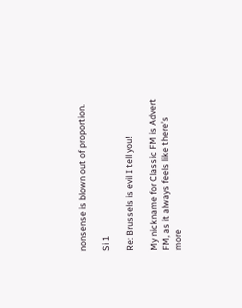nonsense is blown out of proportion.

Si 1

Re: Brussels is evil I tell you!

My nickname for Classic FM is Advert FM, as it always feels like there’s more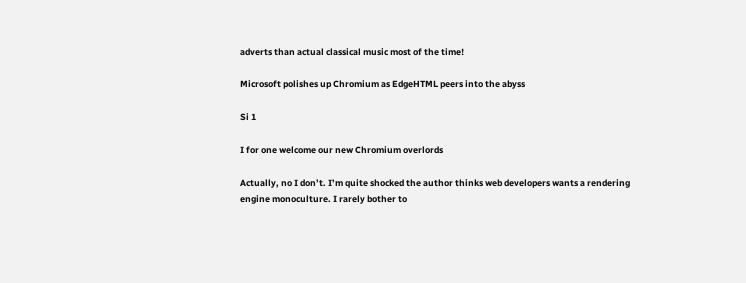adverts than actual classical music most of the time!

Microsoft polishes up Chromium as EdgeHTML peers into the abyss

Si 1

I for one welcome our new Chromium overlords

Actually, no I don’t. I’m quite shocked the author thinks web developers wants a rendering engine monoculture. I rarely bother to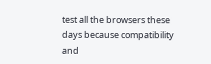test all the browsers these days because compatibility and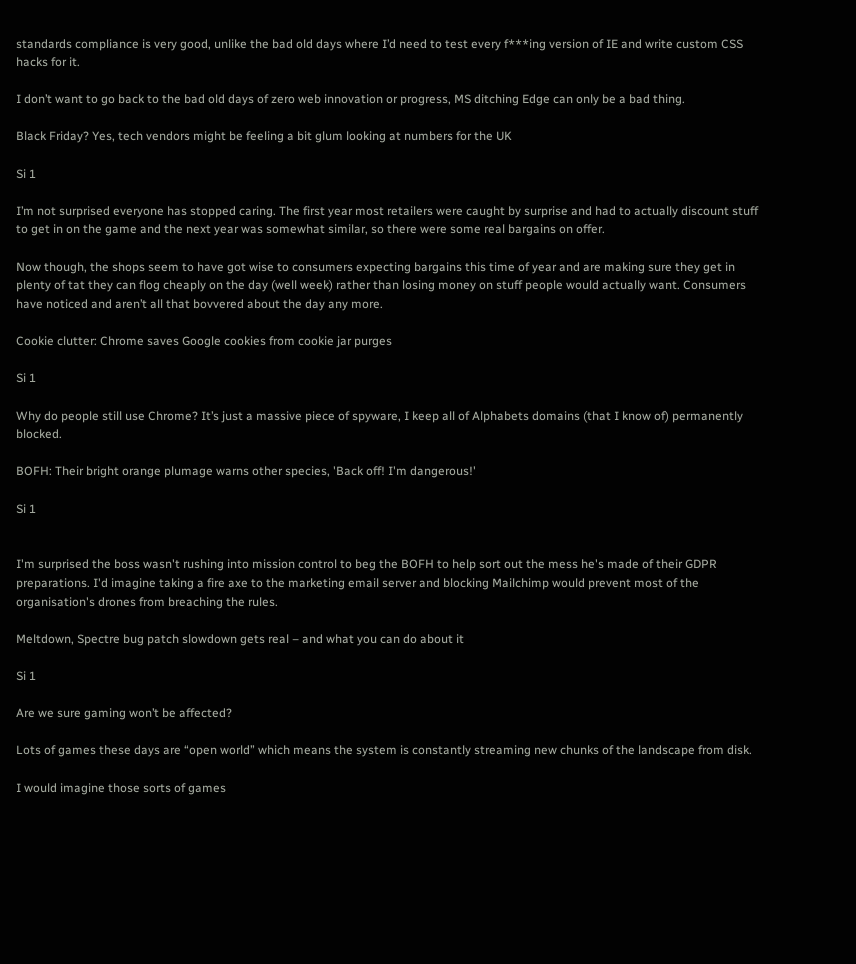standards compliance is very good, unlike the bad old days where I’d need to test every f***ing version of IE and write custom CSS hacks for it.

I don’t want to go back to the bad old days of zero web innovation or progress, MS ditching Edge can only be a bad thing.

Black Friday? Yes, tech vendors might be feeling a bit glum looking at numbers for the UK

Si 1

I’m not surprised everyone has stopped caring. The first year most retailers were caught by surprise and had to actually discount stuff to get in on the game and the next year was somewhat similar, so there were some real bargains on offer.

Now though, the shops seem to have got wise to consumers expecting bargains this time of year and are making sure they get in plenty of tat they can flog cheaply on the day (well week) rather than losing money on stuff people would actually want. Consumers have noticed and aren’t all that bovvered about the day any more.

Cookie clutter: Chrome saves Google cookies from cookie jar purges

Si 1

Why do people still use Chrome? It’s just a massive piece of spyware, I keep all of Alphabets domains (that I know of) permanently blocked.

BOFH: Their bright orange plumage warns other species, 'Back off! I'm dangerous!'

Si 1


I'm surprised the boss wasn't rushing into mission control to beg the BOFH to help sort out the mess he's made of their GDPR preparations. I'd imagine taking a fire axe to the marketing email server and blocking Mailchimp would prevent most of the organisation's drones from breaching the rules.

Meltdown, Spectre bug patch slowdown gets real – and what you can do about it

Si 1

Are we sure gaming won’t be affected?

Lots of games these days are “open world” which means the system is constantly streaming new chunks of the landscape from disk.

I would imagine those sorts of games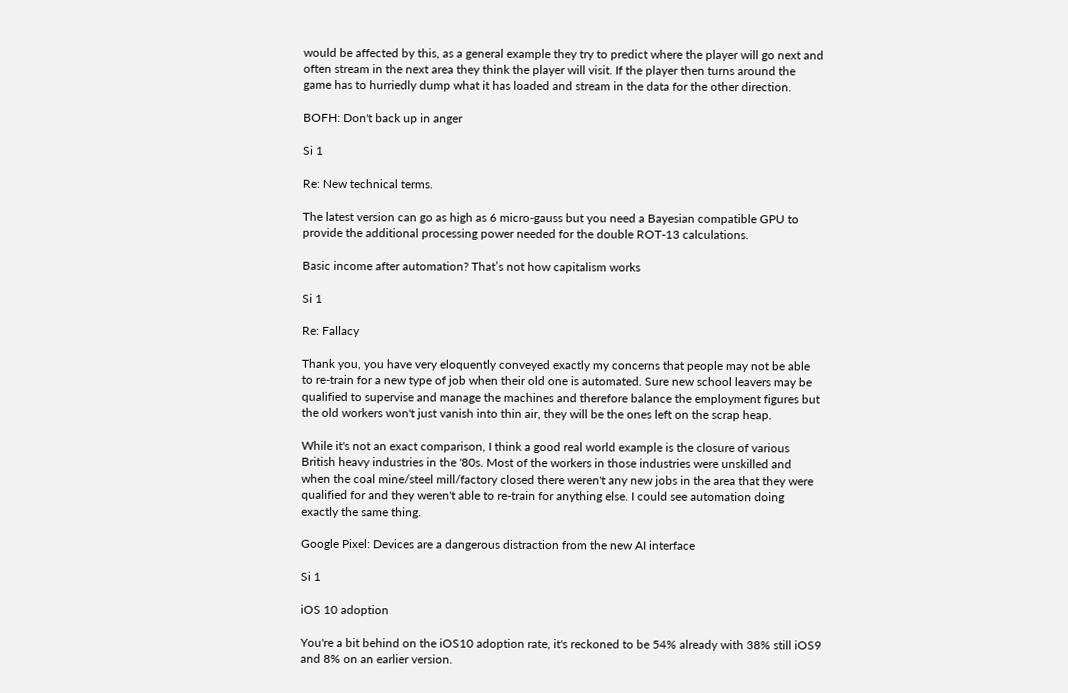would be affected by this, as a general example they try to predict where the player will go next and often stream in the next area they think the player will visit. If the player then turns around the game has to hurriedly dump what it has loaded and stream in the data for the other direction.

BOFH: Don't back up in anger

Si 1

Re: New technical terms.

The latest version can go as high as 6 micro-gauss but you need a Bayesian compatible GPU to provide the additional processing power needed for the double ROT-13 calculations.

Basic income after automation? That’s not how capitalism works

Si 1

Re: Fallacy

Thank you, you have very eloquently conveyed exactly my concerns that people may not be able to re-train for a new type of job when their old one is automated. Sure new school leavers may be qualified to supervise and manage the machines and therefore balance the employment figures but the old workers won't just vanish into thin air, they will be the ones left on the scrap heap.

While it's not an exact comparison, I think a good real world example is the closure of various British heavy industries in the '80s. Most of the workers in those industries were unskilled and when the coal mine/steel mill/factory closed there weren't any new jobs in the area that they were qualified for and they weren't able to re-train for anything else. I could see automation doing exactly the same thing.

Google Pixel: Devices are a dangerous distraction from the new AI interface

Si 1

iOS 10 adoption

You're a bit behind on the iOS10 adoption rate, it's reckoned to be 54% already with 38% still iOS9 and 8% on an earlier version.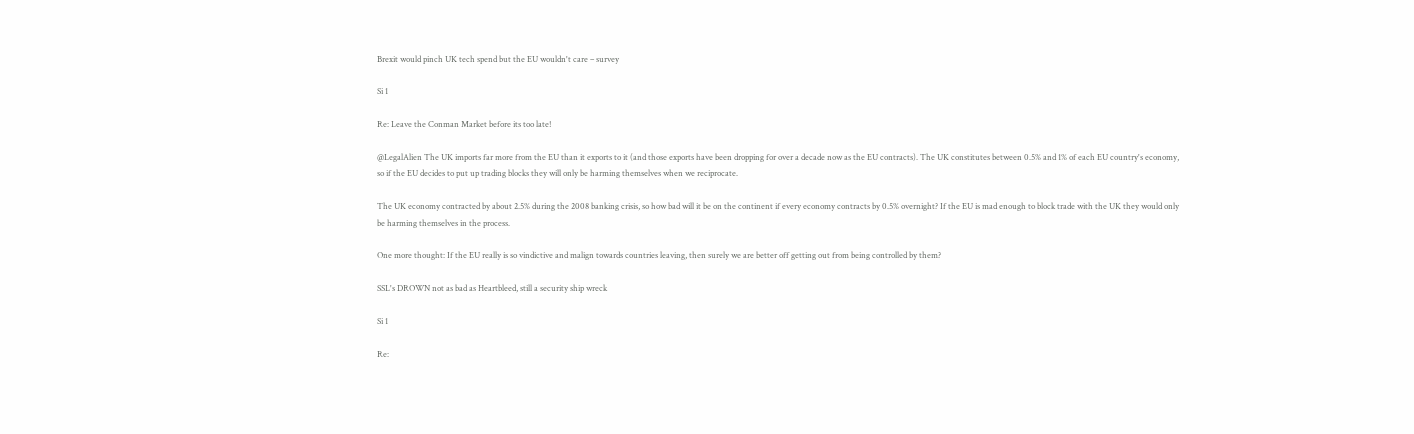Brexit would pinch UK tech spend but the EU wouldn't care – survey

Si 1

Re: Leave the Conman Market before its too late!

@LegalAlien The UK imports far more from the EU than it exports to it (and those exports have been dropping for over a decade now as the EU contracts). The UK constitutes between 0.5% and 1% of each EU country's economy, so if the EU decides to put up trading blocks they will only be harming themselves when we reciprocate.

The UK economy contracted by about 2.5% during the 2008 banking crisis, so how bad will it be on the continent if every economy contracts by 0.5% overnight? If the EU is mad enough to block trade with the UK they would only be harming themselves in the process.

One more thought: If the EU really is so vindictive and malign towards countries leaving, then surely we are better off getting out from being controlled by them?

SSL's DROWN not as bad as Heartbleed, still a security ship wreck

Si 1

Re: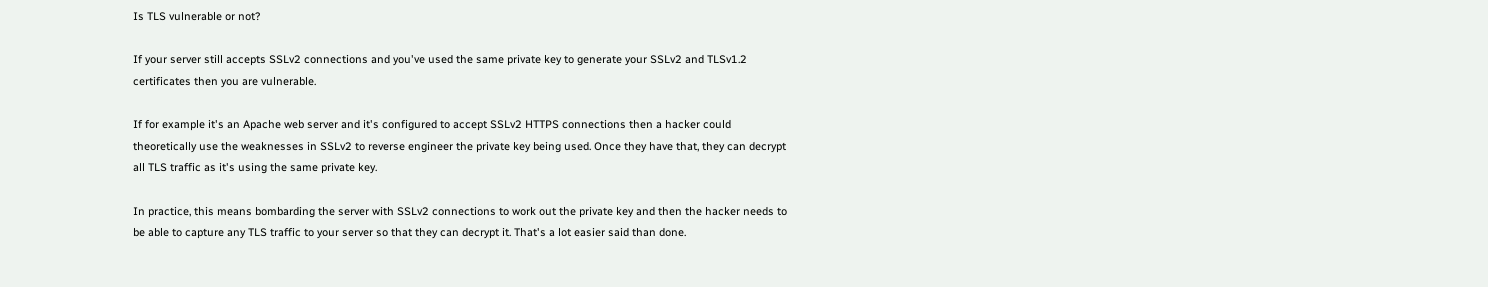Is TLS vulnerable or not?

If your server still accepts SSLv2 connections and you've used the same private key to generate your SSLv2 and TLSv1.2 certificates then you are vulnerable.

If for example it's an Apache web server and it's configured to accept SSLv2 HTTPS connections then a hacker could theoretically use the weaknesses in SSLv2 to reverse engineer the private key being used. Once they have that, they can decrypt all TLS traffic as it's using the same private key.

In practice, this means bombarding the server with SSLv2 connections to work out the private key and then the hacker needs to be able to capture any TLS traffic to your server so that they can decrypt it. That's a lot easier said than done.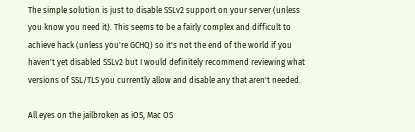The simple solution is just to disable SSLv2 support on your server (unless you know you need it). This seems to be a fairly complex and difficult to achieve hack (unless you're GCHQ) so it's not the end of the world if you haven't yet disabled SSLv2 but I would definitely recommend reviewing what versions of SSL/TLS you currently allow and disable any that aren't needed.

All eyes on the jailbroken as iOS, Mac OS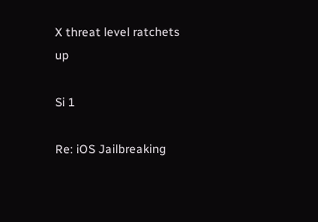X threat level ratchets up

Si 1

Re: iOS Jailbreaking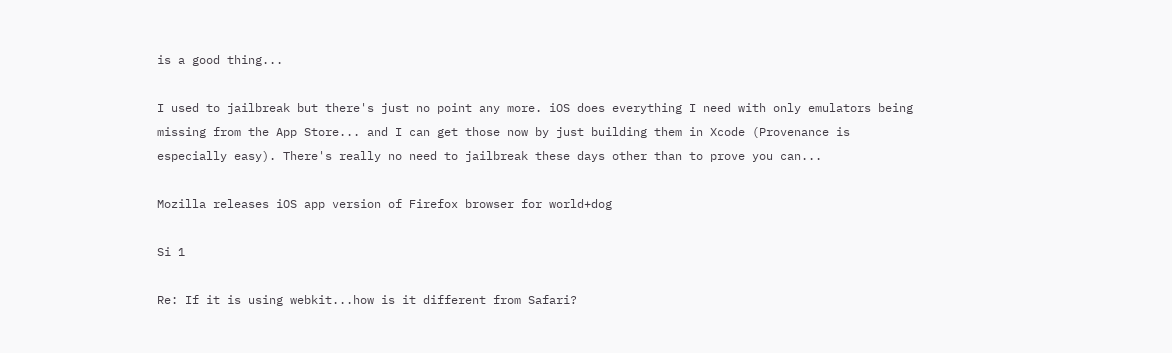is a good thing...

I used to jailbreak but there's just no point any more. iOS does everything I need with only emulators being missing from the App Store... and I can get those now by just building them in Xcode (Provenance is especially easy). There's really no need to jailbreak these days other than to prove you can...

Mozilla releases iOS app version of Firefox browser for world+dog

Si 1

Re: If it is using webkit...how is it different from Safari?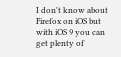I don't know about Firefox on iOS but with iOS 9 you can get plenty of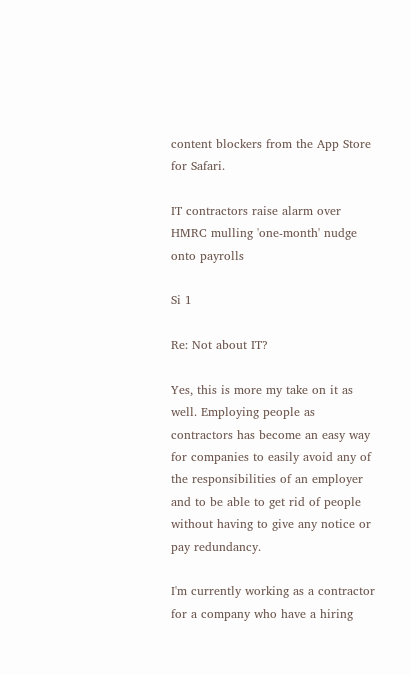content blockers from the App Store for Safari.

IT contractors raise alarm over HMRC mulling 'one-month' nudge onto payrolls

Si 1

Re: Not about IT?

Yes, this is more my take on it as well. Employing people as contractors has become an easy way for companies to easily avoid any of the responsibilities of an employer and to be able to get rid of people without having to give any notice or pay redundancy.

I'm currently working as a contractor for a company who have a hiring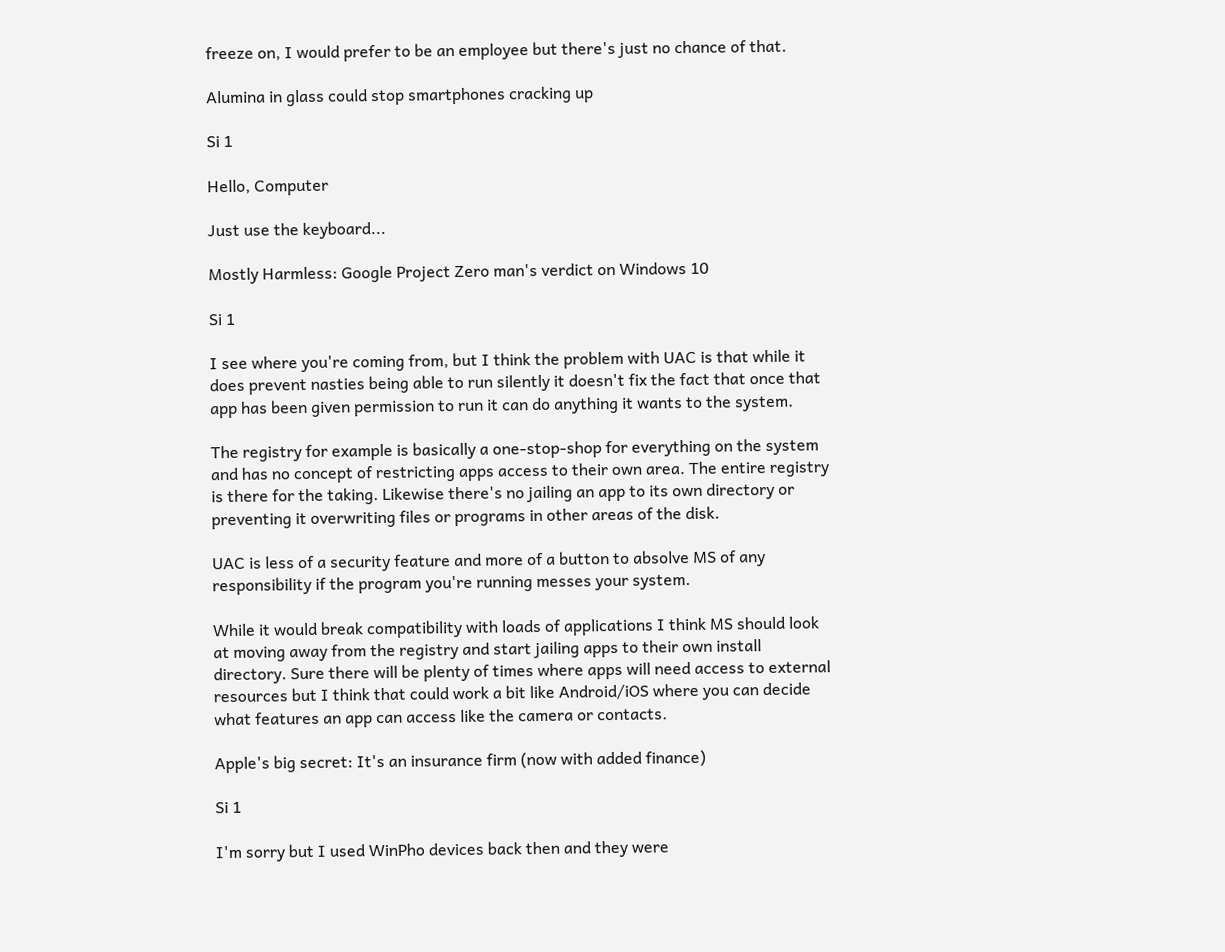freeze on, I would prefer to be an employee but there's just no chance of that.

Alumina in glass could stop smartphones cracking up

Si 1

Hello, Computer

Just use the keyboard...

Mostly Harmless: Google Project Zero man's verdict on Windows 10

Si 1

I see where you're coming from, but I think the problem with UAC is that while it does prevent nasties being able to run silently it doesn't fix the fact that once that app has been given permission to run it can do anything it wants to the system.

The registry for example is basically a one-stop-shop for everything on the system and has no concept of restricting apps access to their own area. The entire registry is there for the taking. Likewise there's no jailing an app to its own directory or preventing it overwriting files or programs in other areas of the disk.

UAC is less of a security feature and more of a button to absolve MS of any responsibility if the program you're running messes your system.

While it would break compatibility with loads of applications I think MS should look at moving away from the registry and start jailing apps to their own install directory. Sure there will be plenty of times where apps will need access to external resources but I think that could work a bit like Android/iOS where you can decide what features an app can access like the camera or contacts.

Apple's big secret: It's an insurance firm (now with added finance)

Si 1

I'm sorry but I used WinPho devices back then and they were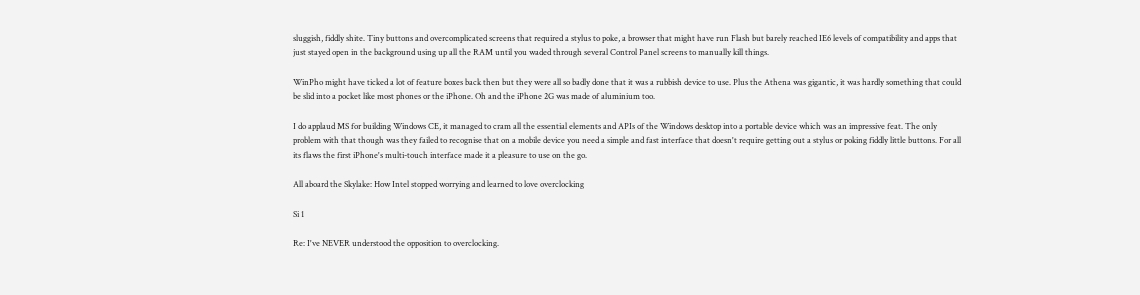sluggish, fiddly shite. Tiny buttons and overcomplicated screens that required a stylus to poke, a browser that might have run Flash but barely reached IE6 levels of compatibility and apps that just stayed open in the background using up all the RAM until you waded through several Control Panel screens to manually kill things.

WinPho might have ticked a lot of feature boxes back then but they were all so badly done that it was a rubbish device to use. Plus the Athena was gigantic, it was hardly something that could be slid into a pocket like most phones or the iPhone. Oh and the iPhone 2G was made of aluminium too.

I do applaud MS for building Windows CE, it managed to cram all the essential elements and APIs of the Windows desktop into a portable device which was an impressive feat. The only problem with that though was they failed to recognise that on a mobile device you need a simple and fast interface that doesn't require getting out a stylus or poking fiddly little buttons. For all its flaws the first iPhone's multi-touch interface made it a pleasure to use on the go.

All aboard the Skylake: How Intel stopped worrying and learned to love overclocking

Si 1

Re: I've NEVER understood the opposition to overclocking.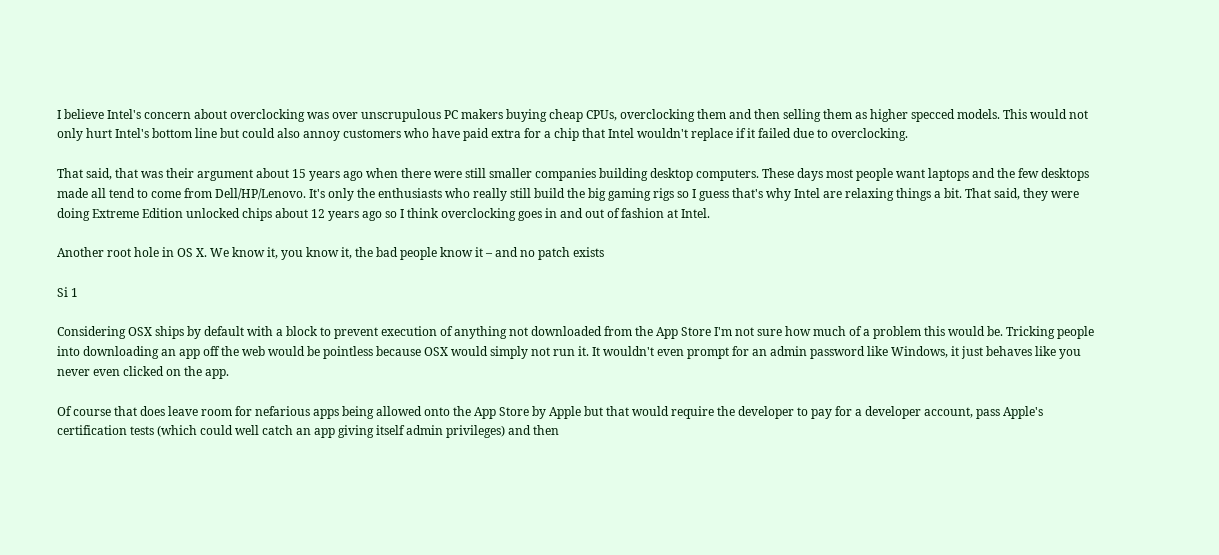I believe Intel's concern about overclocking was over unscrupulous PC makers buying cheap CPUs, overclocking them and then selling them as higher specced models. This would not only hurt Intel's bottom line but could also annoy customers who have paid extra for a chip that Intel wouldn't replace if it failed due to overclocking.

That said, that was their argument about 15 years ago when there were still smaller companies building desktop computers. These days most people want laptops and the few desktops made all tend to come from Dell/HP/Lenovo. It's only the enthusiasts who really still build the big gaming rigs so I guess that's why Intel are relaxing things a bit. That said, they were doing Extreme Edition unlocked chips about 12 years ago so I think overclocking goes in and out of fashion at Intel.

Another root hole in OS X. We know it, you know it, the bad people know it – and no patch exists

Si 1

Considering OSX ships by default with a block to prevent execution of anything not downloaded from the App Store I'm not sure how much of a problem this would be. Tricking people into downloading an app off the web would be pointless because OSX would simply not run it. It wouldn't even prompt for an admin password like Windows, it just behaves like you never even clicked on the app.

Of course that does leave room for nefarious apps being allowed onto the App Store by Apple but that would require the developer to pay for a developer account, pass Apple's certification tests (which could well catch an app giving itself admin privileges) and then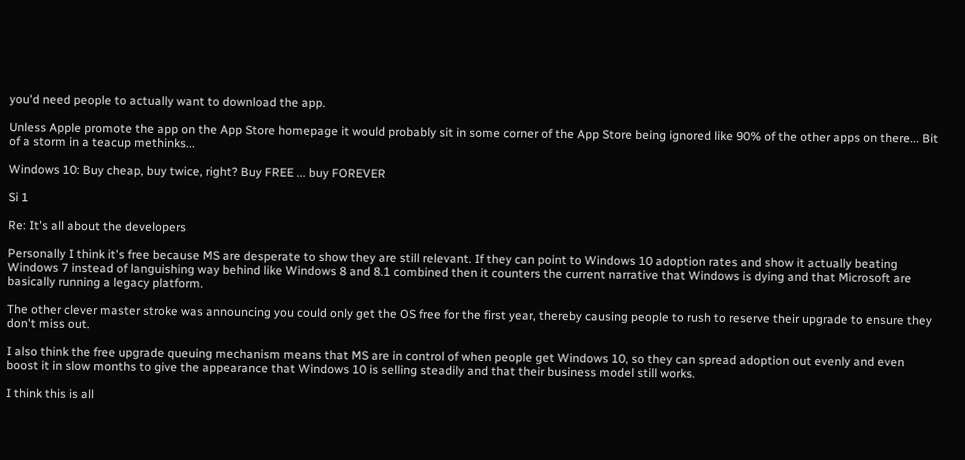you'd need people to actually want to download the app.

Unless Apple promote the app on the App Store homepage it would probably sit in some corner of the App Store being ignored like 90% of the other apps on there... Bit of a storm in a teacup methinks...

Windows 10: Buy cheap, buy twice, right? Buy FREE ... buy FOREVER

Si 1

Re: It's all about the developers

Personally I think it's free because MS are desperate to show they are still relevant. If they can point to Windows 10 adoption rates and show it actually beating Windows 7 instead of languishing way behind like Windows 8 and 8.1 combined then it counters the current narrative that Windows is dying and that Microsoft are basically running a legacy platform.

The other clever master stroke was announcing you could only get the OS free for the first year, thereby causing people to rush to reserve their upgrade to ensure they don't miss out.

I also think the free upgrade queuing mechanism means that MS are in control of when people get Windows 10, so they can spread adoption out evenly and even boost it in slow months to give the appearance that Windows 10 is selling steadily and that their business model still works.

I think this is all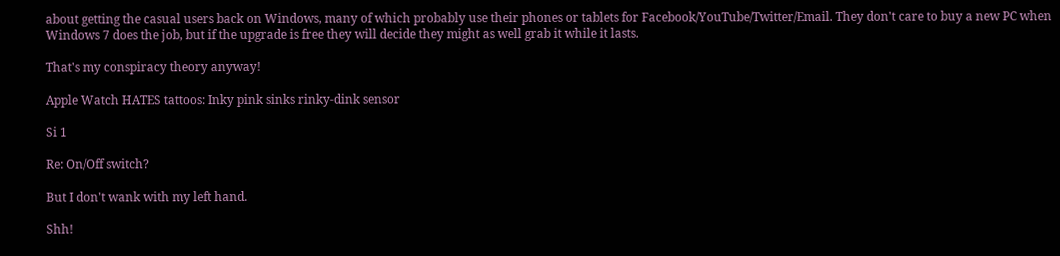about getting the casual users back on Windows, many of which probably use their phones or tablets for Facebook/YouTube/Twitter/Email. They don't care to buy a new PC when Windows 7 does the job, but if the upgrade is free they will decide they might as well grab it while it lasts.

That's my conspiracy theory anyway!

Apple Watch HATES tattoos: Inky pink sinks rinky-dink sensor

Si 1

Re: On/Off switch?

But I don't wank with my left hand.

Shh!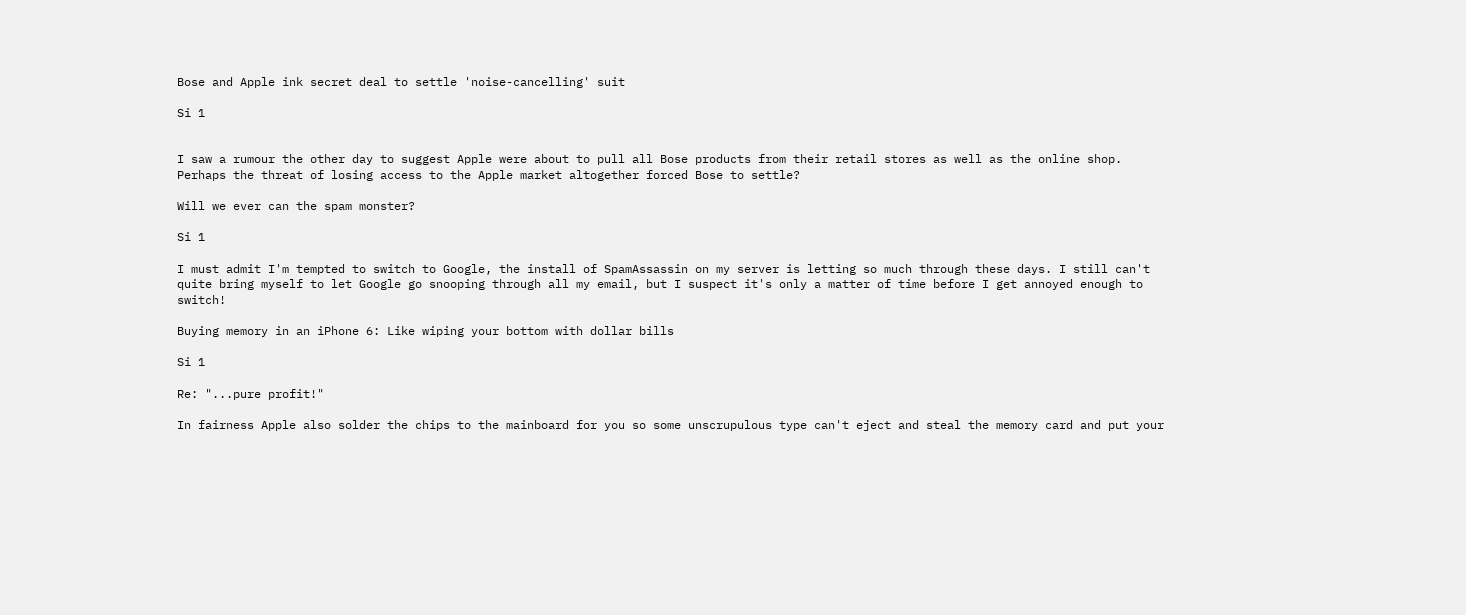Bose and Apple ink secret deal to settle 'noise-cancelling' suit

Si 1


I saw a rumour the other day to suggest Apple were about to pull all Bose products from their retail stores as well as the online shop. Perhaps the threat of losing access to the Apple market altogether forced Bose to settle?

Will we ever can the spam monster?

Si 1

I must admit I'm tempted to switch to Google, the install of SpamAssassin on my server is letting so much through these days. I still can't quite bring myself to let Google go snooping through all my email, but I suspect it's only a matter of time before I get annoyed enough to switch!

Buying memory in an iPhone 6: Like wiping your bottom with dollar bills

Si 1

Re: "...pure profit!"

In fairness Apple also solder the chips to the mainboard for you so some unscrupulous type can't eject and steal the memory card and put your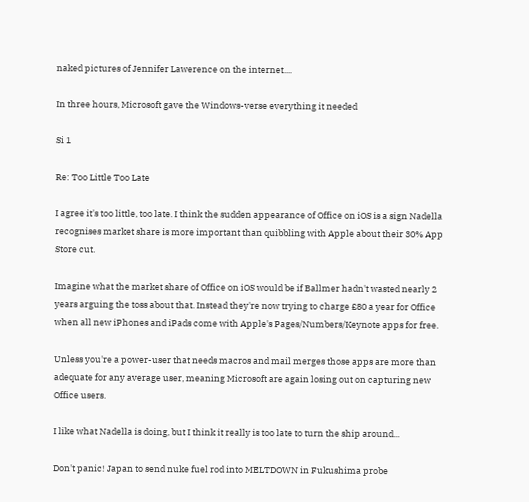naked pictures of Jennifer Lawerence on the internet....

In three hours, Microsoft gave the Windows-verse everything it needed

Si 1

Re: Too Little Too Late

I agree it's too little, too late. I think the sudden appearance of Office on iOS is a sign Nadella recognises market share is more important than quibbling with Apple about their 30% App Store cut.

Imagine what the market share of Office on iOS would be if Ballmer hadn't wasted nearly 2 years arguing the toss about that. Instead they're now trying to charge £80 a year for Office when all new iPhones and iPads come with Apple's Pages/Numbers/Keynote apps for free.

Unless you're a power-user that needs macros and mail merges those apps are more than adequate for any average user, meaning Microsoft are again losing out on capturing new Office users.

I like what Nadella is doing, but I think it really is too late to turn the ship around...

Don't panic! Japan to send nuke fuel rod into MELTDOWN in Fukushima probe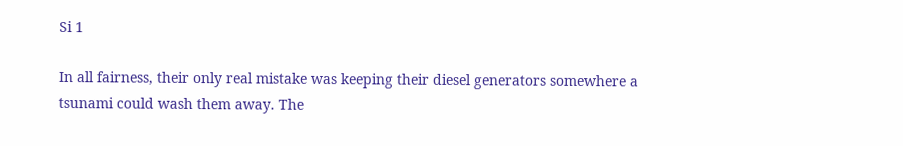Si 1

In all fairness, their only real mistake was keeping their diesel generators somewhere a tsunami could wash them away. The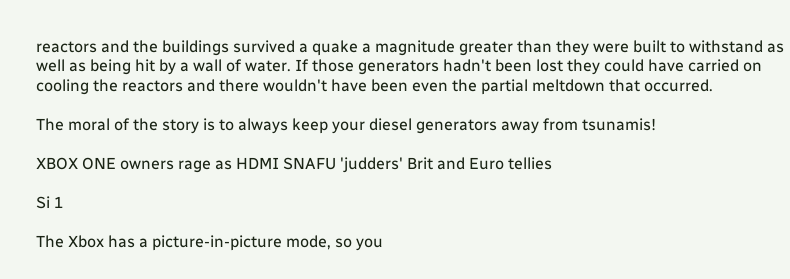reactors and the buildings survived a quake a magnitude greater than they were built to withstand as well as being hit by a wall of water. If those generators hadn't been lost they could have carried on cooling the reactors and there wouldn't have been even the partial meltdown that occurred.

The moral of the story is to always keep your diesel generators away from tsunamis!

XBOX ONE owners rage as HDMI SNAFU 'judders' Brit and Euro tellies

Si 1

The Xbox has a picture-in-picture mode, so you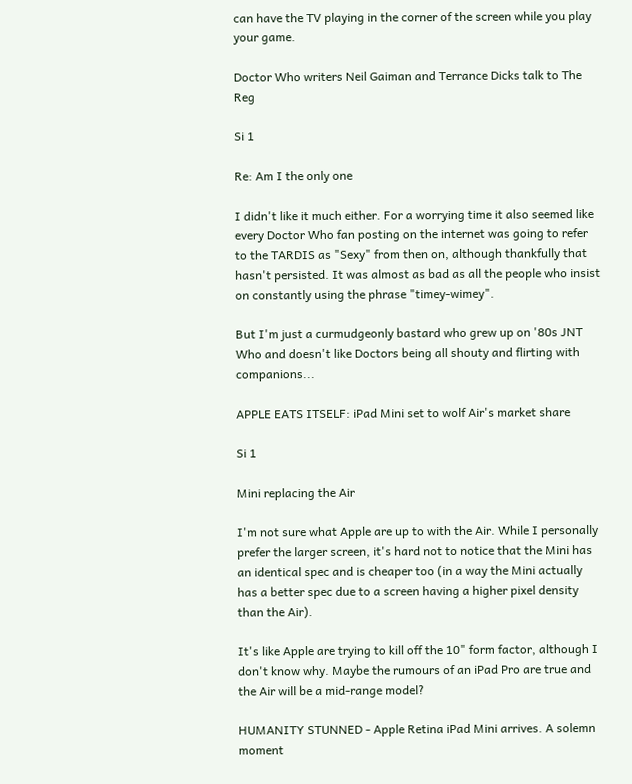can have the TV playing in the corner of the screen while you play your game.

Doctor Who writers Neil Gaiman and Terrance Dicks talk to The Reg

Si 1

Re: Am I the only one

I didn't like it much either. For a worrying time it also seemed like every Doctor Who fan posting on the internet was going to refer to the TARDIS as "Sexy" from then on, although thankfully that hasn't persisted. It was almost as bad as all the people who insist on constantly using the phrase "timey-wimey".

But I'm just a curmudgeonly bastard who grew up on '80s JNT Who and doesn't like Doctors being all shouty and flirting with companions...

APPLE EATS ITSELF: iPad Mini set to wolf Air's market share

Si 1

Mini replacing the Air

I'm not sure what Apple are up to with the Air. While I personally prefer the larger screen, it's hard not to notice that the Mini has an identical spec and is cheaper too (in a way the Mini actually has a better spec due to a screen having a higher pixel density than the Air).

It's like Apple are trying to kill off the 10" form factor, although I don't know why. Maybe the rumours of an iPad Pro are true and the Air will be a mid-range model?

HUMANITY STUNNED - Apple Retina iPad Mini arrives. A solemn moment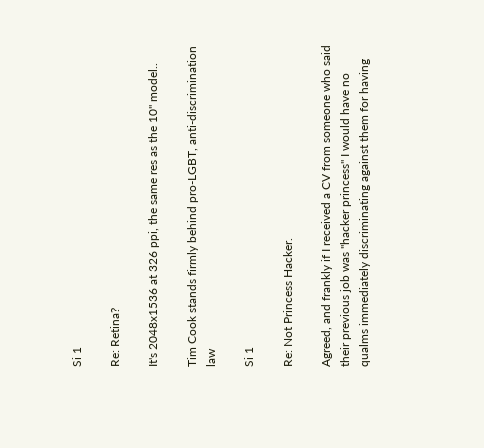Si 1

Re: Retina?

It's 2048x1536 at 326 ppi, the same res as the 10" model..

Tim Cook stands firmly behind pro-LGBT, anti-discrimination law

Si 1

Re: Not Princess Hacker.

Agreed, and frankly if I received a CV from someone who said their previous job was "hacker princess" I would have no qualms immediately discriminating against them for having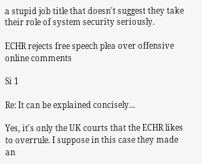a stupid job title that doesn't suggest they take their role of system security seriously.

ECHR rejects free speech plea over offensive online comments

Si 1

Re: It can be explained concisely...

Yes, it's only the UK courts that the ECHR likes to overrule. I suppose in this case they made an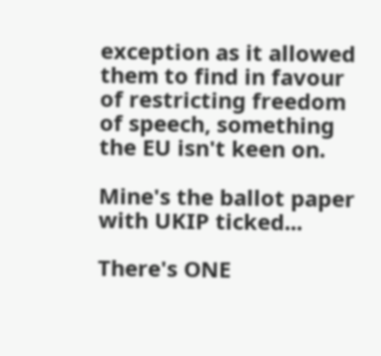exception as it allowed them to find in favour of restricting freedom of speech, something the EU isn't keen on.

Mine's the ballot paper with UKIP ticked...

There's ONE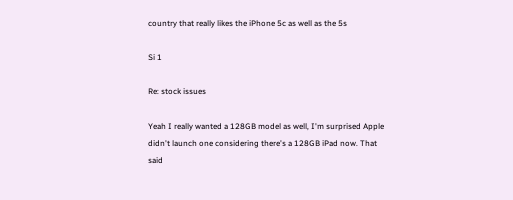country that really likes the iPhone 5c as well as the 5s

Si 1

Re: stock issues

Yeah I really wanted a 128GB model as well, I'm surprised Apple didn't launch one considering there's a 128GB iPad now. That said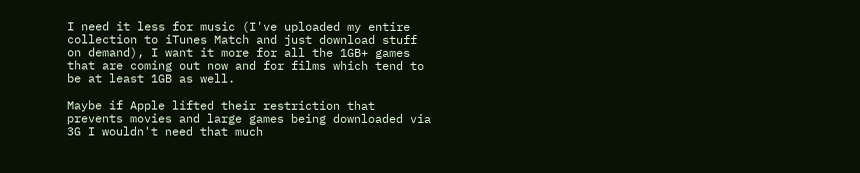I need it less for music (I've uploaded my entire collection to iTunes Match and just download stuff on demand), I want it more for all the 1GB+ games that are coming out now and for films which tend to be at least 1GB as well.

Maybe if Apple lifted their restriction that prevents movies and large games being downloaded via 3G I wouldn't need that much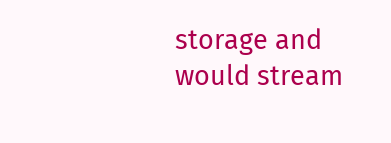storage and would stream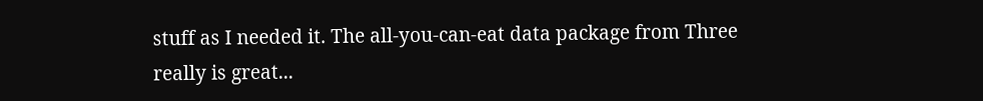stuff as I needed it. The all-you-can-eat data package from Three really is great...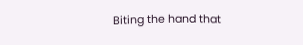Biting the hand that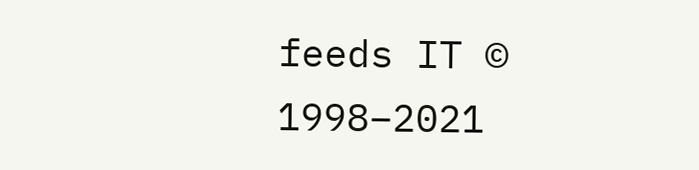feeds IT © 1998–2021